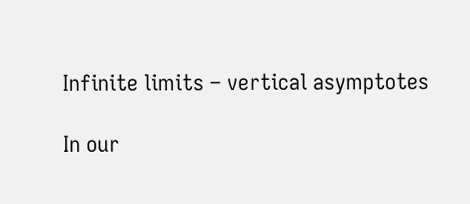Infinite limits – vertical asymptotes

In our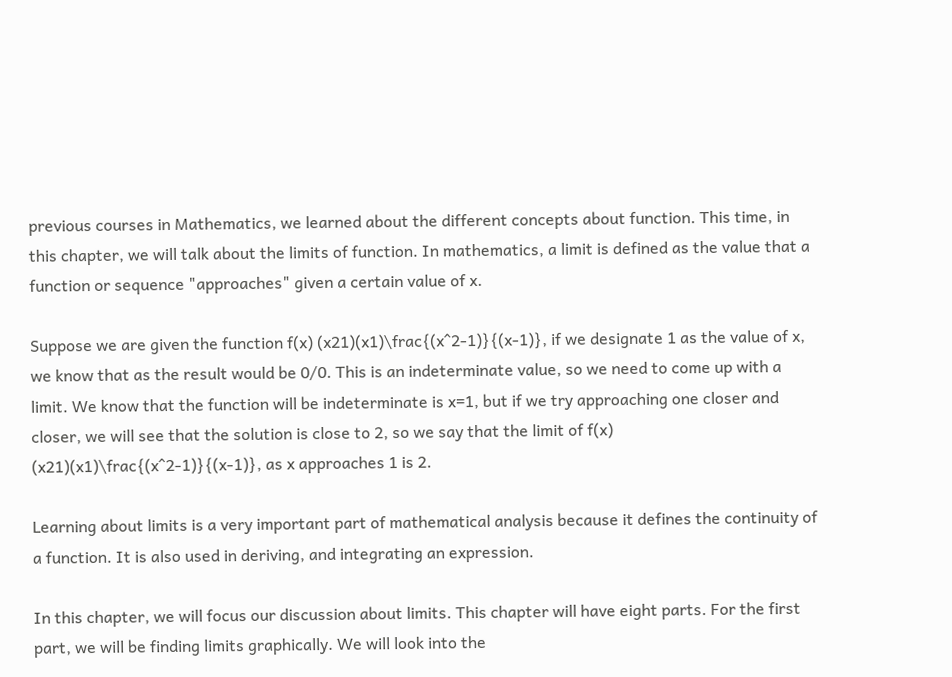previous courses in Mathematics, we learned about the different concepts about function. This time, in this chapter, we will talk about the limits of function. In mathematics, a limit is defined as the value that a function or sequence "approaches" given a certain value of x.

Suppose we are given the function f(x) (x21)(x1)\frac{(x^2-1)}{(x-1)}, if we designate 1 as the value of x, we know that as the result would be 0/0. This is an indeterminate value, so we need to come up with a limit. We know that the function will be indeterminate is x=1, but if we try approaching one closer and closer, we will see that the solution is close to 2, so we say that the limit of f(x) (x21)(x1)\frac{(x^2-1)}{(x-1)}, as x approaches 1 is 2.

Learning about limits is a very important part of mathematical analysis because it defines the continuity of a function. It is also used in deriving, and integrating an expression.

In this chapter, we will focus our discussion about limits. This chapter will have eight parts. For the first part, we will be finding limits graphically. We will look into the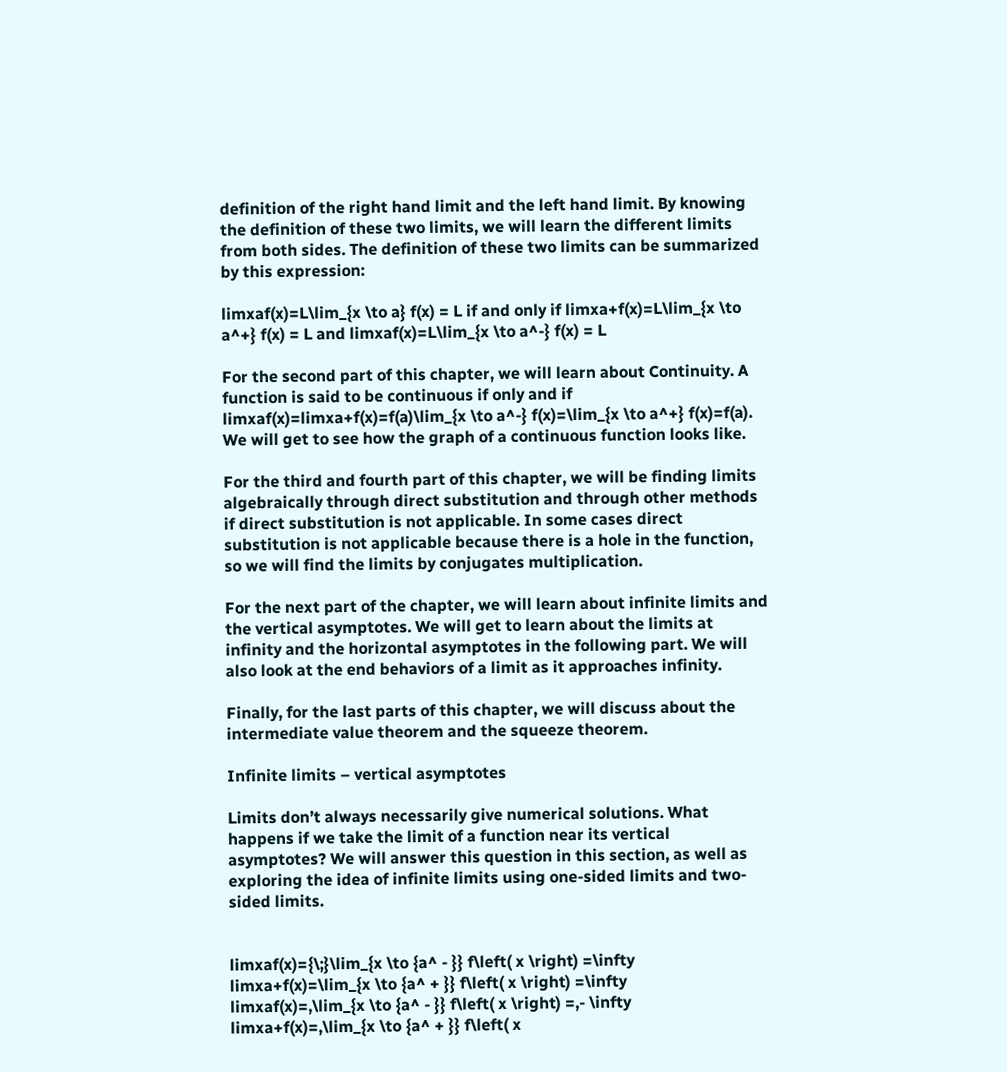definition of the right hand limit and the left hand limit. By knowing the definition of these two limits, we will learn the different limits from both sides. The definition of these two limits can be summarized by this expression:

limxaf(x)=L\lim_{x \to a} f(x) = L if and only if limxa+f(x)=L\lim_{x \to a^+} f(x) = L and limxaf(x)=L\lim_{x \to a^-} f(x) = L

For the second part of this chapter, we will learn about Continuity. A function is said to be continuous if only and if limxaf(x)=limxa+f(x)=f(a)\lim_{x \to a^-} f(x)=\lim_{x \to a^+} f(x)=f(a). We will get to see how the graph of a continuous function looks like.

For the third and fourth part of this chapter, we will be finding limits algebraically through direct substitution and through other methods if direct substitution is not applicable. In some cases direct substitution is not applicable because there is a hole in the function, so we will find the limits by conjugates multiplication.

For the next part of the chapter, we will learn about infinite limits and the vertical asymptotes. We will get to learn about the limits at infinity and the horizontal asymptotes in the following part. We will also look at the end behaviors of a limit as it approaches infinity.

Finally, for the last parts of this chapter, we will discuss about the intermediate value theorem and the squeeze theorem.

Infinite limits – vertical asymptotes

Limits don’t always necessarily give numerical solutions. What happens if we take the limit of a function near its vertical asymptotes? We will answer this question in this section, as well as exploring the idea of infinite limits using one-sided limits and two-sided limits.


limxaf(x)={\;}\lim_{x \to {a^ - }} f\left( x \right) =\infty
limxa+f(x)=\lim_{x \to {a^ + }} f\left( x \right) =\infty
limxaf(x)=,\lim_{x \to {a^ - }} f\left( x \right) =,- \infty
limxa+f(x)=,\lim_{x \to {a^ + }} f\left( x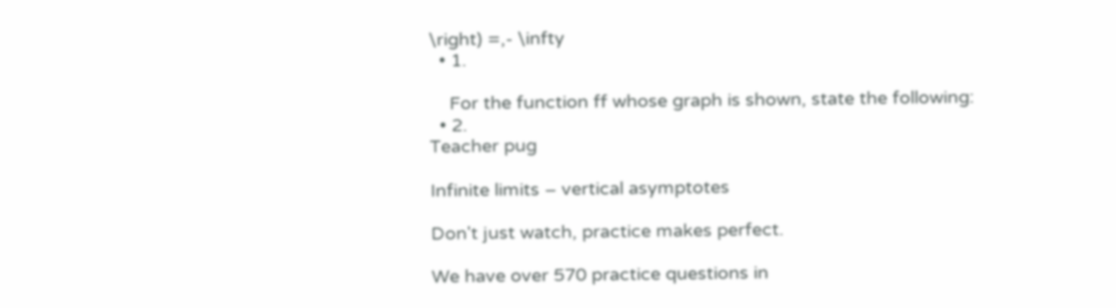\right) =,- \infty
  • 1.

    For the function ff whose graph is shown, state the following:
  • 2.
Teacher pug

Infinite limits – vertical asymptotes

Don't just watch, practice makes perfect.

We have over 570 practice questions in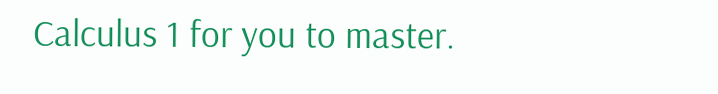Calculus 1 for you to master.